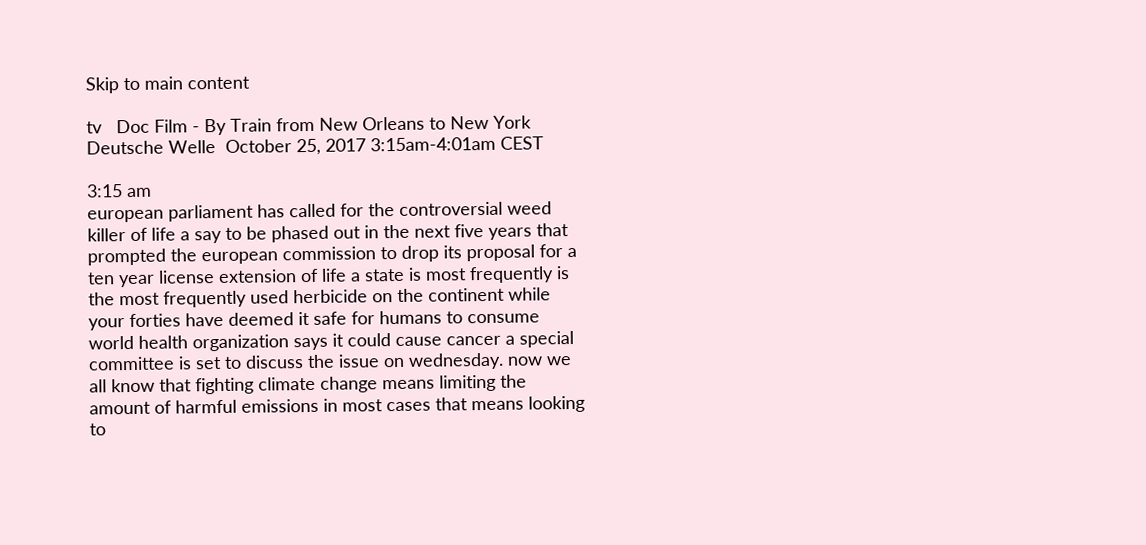Skip to main content

tv   Doc Film - By Train from New Orleans to New York  Deutsche Welle  October 25, 2017 3:15am-4:01am CEST

3:15 am
european parliament has called for the controversial weed killer of life a say to be phased out in the next five years that prompted the european commission to drop its proposal for a ten year license extension of life a state is most frequently is the most frequently used herbicide on the continent while your forties have deemed it safe for humans to consume world health organization says it could cause cancer a special committee is set to discuss the issue on wednesday. now we all know that fighting climate change means limiting the amount of harmful emissions in most cases that means looking to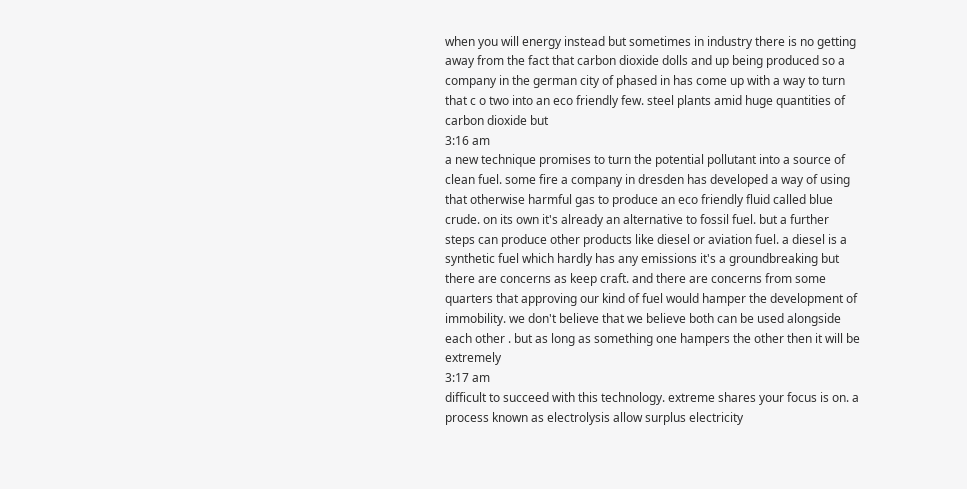when you will energy instead but sometimes in industry there is no getting away from the fact that carbon dioxide dolls and up being produced so a company in the german city of phased in has come up with a way to turn that c o two into an eco friendly few. steel plants amid huge quantities of carbon dioxide but
3:16 am
a new technique promises to turn the potential pollutant into a source of clean fuel. some fire a company in dresden has developed a way of using that otherwise harmful gas to produce an eco friendly fluid called blue crude. on its own it's already an alternative to fossil fuel. but a further steps can produce other products like diesel or aviation fuel. a diesel is a synthetic fuel which hardly has any emissions it's a groundbreaking but there are concerns as keep craft. and there are concerns from some quarters that approving our kind of fuel would hamper the development of immobility. we don't believe that we believe both can be used alongside each other . but as long as something one hampers the other then it will be extremely
3:17 am
difficult to succeed with this technology. extreme shares your focus is on. a process known as electrolysis allow surplus electricity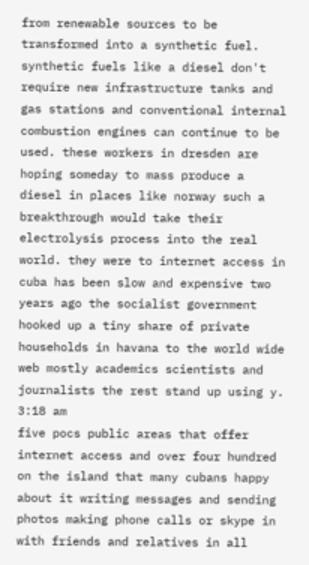from renewable sources to be transformed into a synthetic fuel. synthetic fuels like a diesel don't require new infrastructure tanks and gas stations and conventional internal combustion engines can continue to be used. these workers in dresden are hoping someday to mass produce a diesel in places like norway such a breakthrough would take their electrolysis process into the real world. they were to internet access in cuba has been slow and expensive two years ago the socialist government hooked up a tiny share of private households in havana to the world wide web mostly academics scientists and journalists the rest stand up using y.
3:18 am
five pocs public areas that offer internet access and over four hundred on the island that many cubans happy about it writing messages and sending photos making phone calls or skype in with friends and relatives in all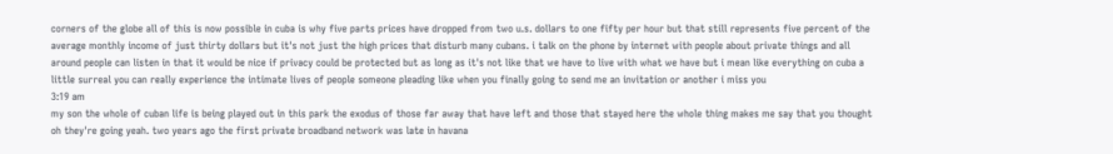corners of the globe all of this is now possible in cuba is why five parts prices have dropped from two u.s. dollars to one fifty per hour but that still represents five percent of the average monthly income of just thirty dollars but it's not just the high prices that disturb many cubans. i talk on the phone by internet with people about private things and all around people can listen in that it would be nice if privacy could be protected but as long as it's not like that we have to live with what we have but i mean like everything on cuba a little surreal you can really experience the intimate lives of people someone pleading like when you finally going to send me an invitation or another i miss you
3:19 am
my son the whole of cuban life is being played out in this park the exodus of those far away that have left and those that stayed here the whole thing makes me say that you thought oh they're going yeah. two years ago the first private broadband network was late in havana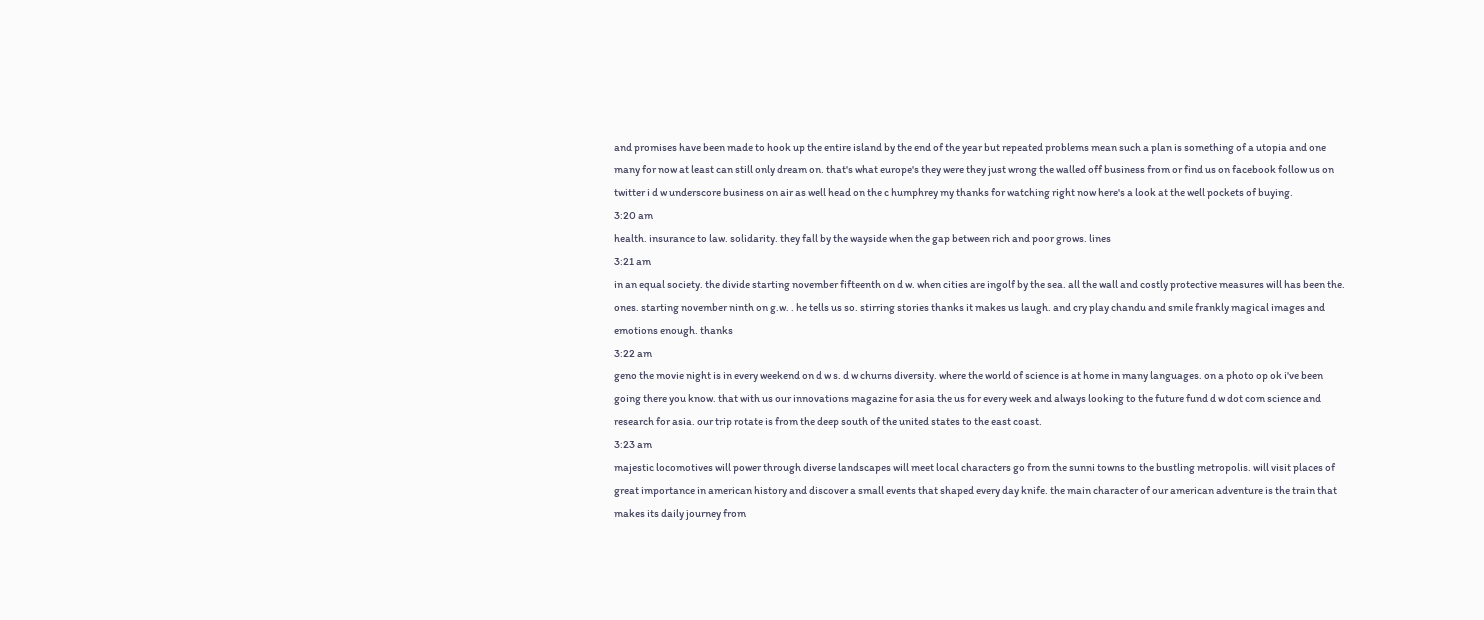and promises have been made to hook up the entire island by the end of the year but repeated problems mean such a plan is something of a utopia and one many for now at least can still only dream on. that's what europe's they were they just wrong the walled off business from or find us on facebook follow us on twitter i d w underscore business on air as well head on the c humphrey my thanks for watching right now here's a look at the well pockets of buying.
3:20 am
health. insurance to law. solidarity. they fall by the wayside when the gap between rich and poor grows. lines
3:21 am
in an equal society. the divide starting november fifteenth on d w. when cities are ingolf by the sea. all the wall and costly protective measures will has been the. ones. starting november ninth on g.w. . he tells us so. stirring stories thanks it makes us laugh. and cry play chandu and smile frankly magical images and emotions enough. thanks
3:22 am
geno the movie night is in every weekend on d w s. d w churns diversity. where the world of science is at home in many languages. on a photo op ok i've been going there you know. that with us our innovations magazine for asia the us for every week and always looking to the future fund d w dot com science and research for asia. our trip rotate is from the deep south of the united states to the east coast.
3:23 am
majestic locomotives will power through diverse landscapes will meet local characters go from the sunni towns to the bustling metropolis. will visit places of great importance in american history and discover a small events that shaped every day knife. the main character of our american adventure is the train that makes its daily journey from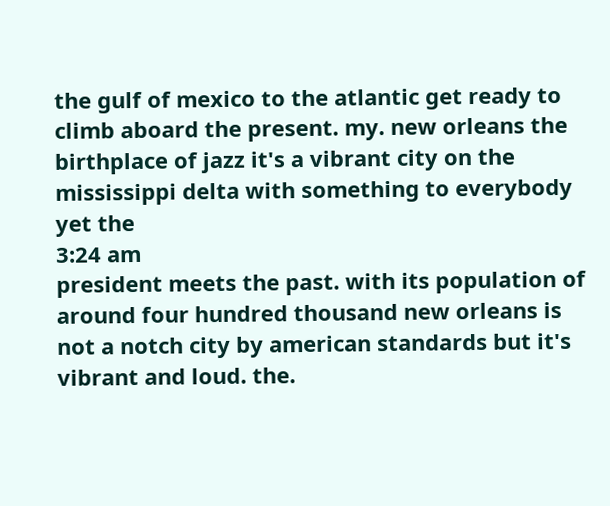the gulf of mexico to the atlantic get ready to climb aboard the present. my. new orleans the birthplace of jazz it's a vibrant city on the mississippi delta with something to everybody yet the
3:24 am
president meets the past. with its population of around four hundred thousand new orleans is not a notch city by american standards but it's vibrant and loud. the.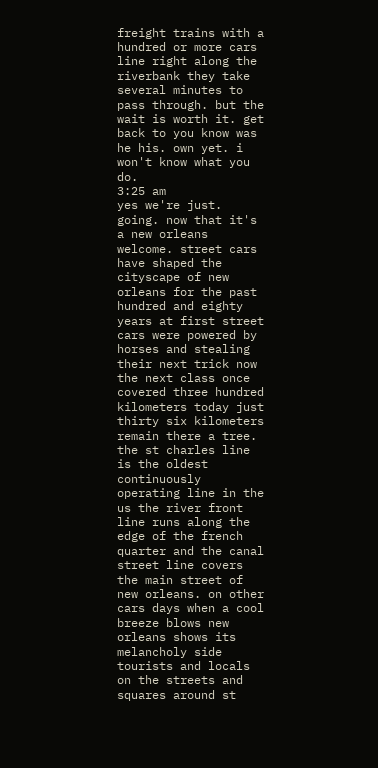freight trains with a hundred or more cars line right along the riverbank they take several minutes to pass through. but the wait is worth it. get back to you know was he his. own yet. i won't know what you do.
3:25 am
yes we're just. going. now that it's a new orleans welcome. street cars have shaped the cityscape of new orleans for the past hundred and eighty years at first street cars were powered by horses and stealing their next trick now the next class once covered three hundred kilometers today just thirty six kilometers remain there a tree. the st charles line is the oldest continuously operating line in the us the river front line runs along the edge of the french quarter and the canal street line covers the main street of new orleans. on other cars days when a cool breeze blows new orleans shows its melancholy side tourists and locals on the streets and squares around st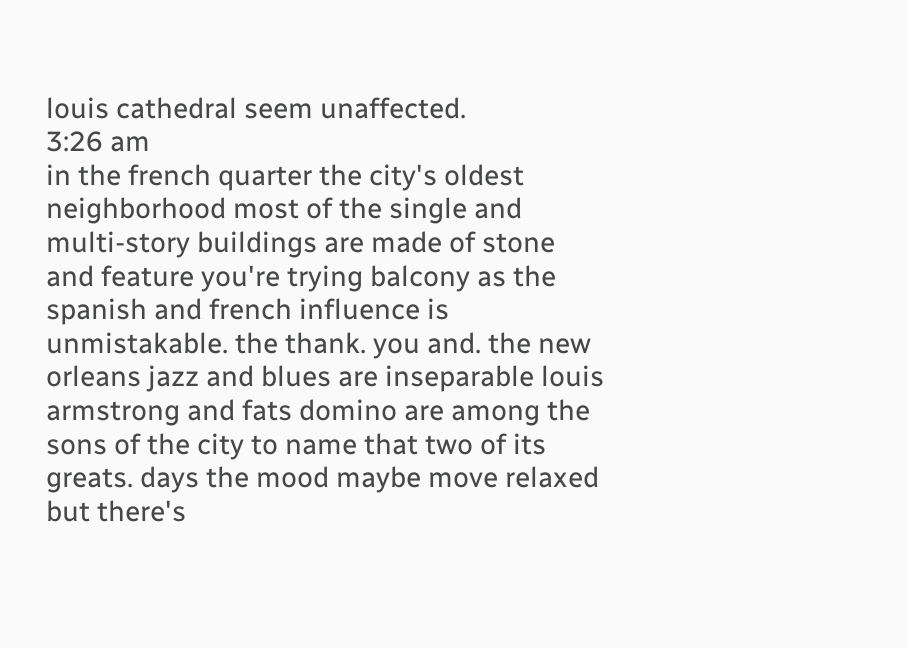louis cathedral seem unaffected.
3:26 am
in the french quarter the city's oldest neighborhood most of the single and multi-story buildings are made of stone and feature you're trying balcony as the spanish and french influence is unmistakable. the thank. you and. the new orleans jazz and blues are inseparable louis armstrong and fats domino are among the sons of the city to name that two of its greats. days the mood maybe move relaxed but there's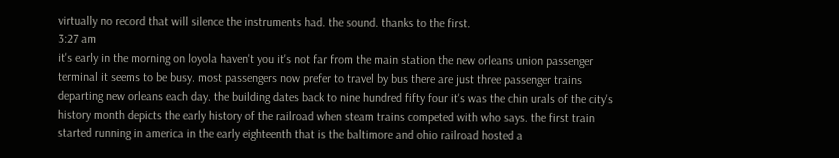virtually no record that will silence the instruments had. the sound. thanks to the first.
3:27 am
it's early in the morning on loyola haven't you it's not far from the main station the new orleans union passenger terminal it seems to be busy. most passengers now prefer to travel by bus there are just three passenger trains departing new orleans each day. the building dates back to nine hundred fifty four it's was the chin urals of the city's history month depicts the early history of the railroad when steam trains competed with who says. the first train started running in america in the early eighteenth that is the baltimore and ohio railroad hosted a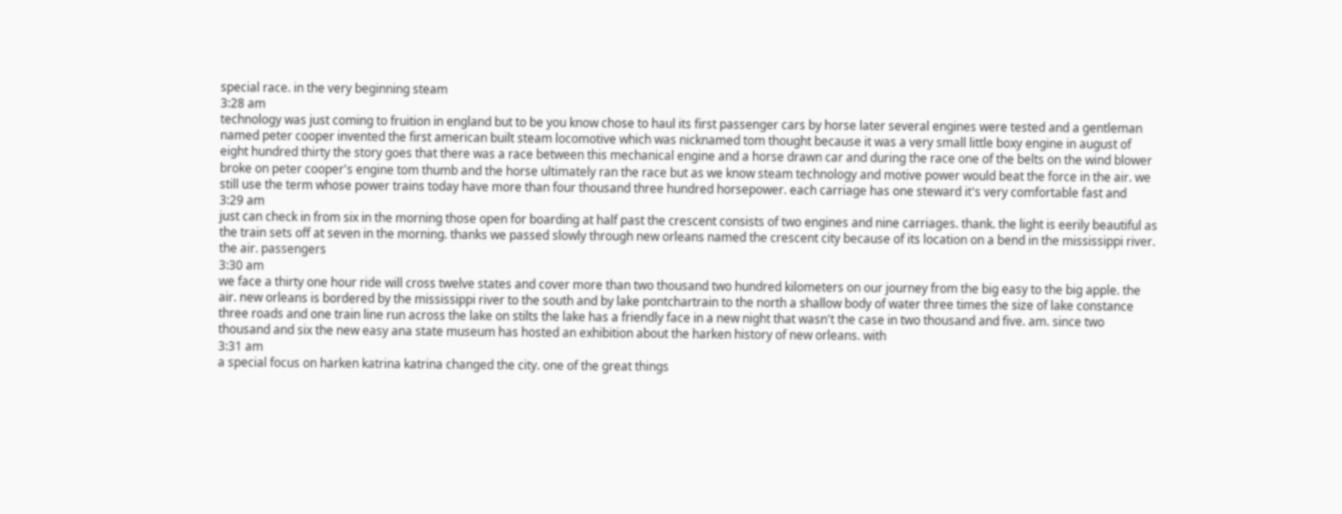special race. in the very beginning steam
3:28 am
technology was just coming to fruition in england but to be you know chose to haul its first passenger cars by horse later several engines were tested and a gentleman named peter cooper invented the first american built steam locomotive which was nicknamed tom thought because it was a very small little boxy engine in august of eight hundred thirty the story goes that there was a race between this mechanical engine and a horse drawn car and during the race one of the belts on the wind blower broke on peter cooper's engine tom thumb and the horse ultimately ran the race but as we know steam technology and motive power would beat the force in the air. we still use the term whose power trains today have more than four thousand three hundred horsepower. each carriage has one steward it's very comfortable fast and
3:29 am
just can check in from six in the morning those open for boarding at half past the crescent consists of two engines and nine carriages. thank. the light is eerily beautiful as the train sets off at seven in the morning. thanks we passed slowly through new orleans named the crescent city because of its location on a bend in the mississippi river. the air. passengers
3:30 am
we face a thirty one hour ride will cross twelve states and cover more than two thousand two hundred kilometers on our journey from the big easy to the big apple. the air. new orleans is bordered by the mississippi river to the south and by lake pontchartrain to the north a shallow body of water three times the size of lake constance three roads and one train line run across the lake on stilts the lake has a friendly face in a new night that wasn't the case in two thousand and five. am. since two thousand and six the new easy ana state museum has hosted an exhibition about the harken history of new orleans. with
3:31 am
a special focus on harken katrina katrina changed the city. one of the great things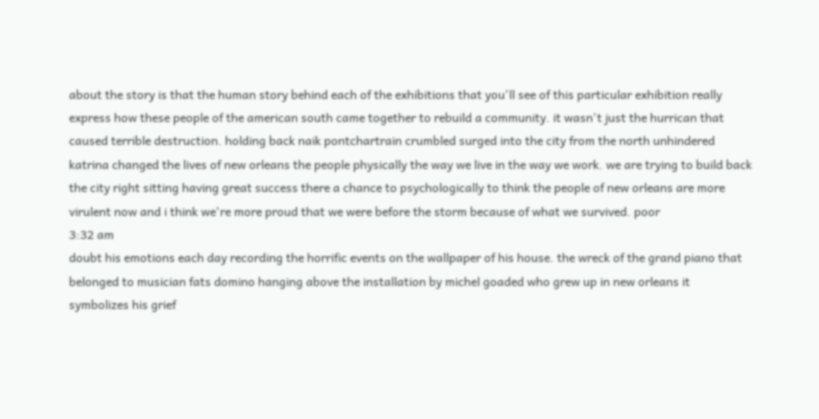about the story is that the human story behind each of the exhibitions that you'll see of this particular exhibition really express how these people of the american south came together to rebuild a community. it wasn't just the hurrican that caused terrible destruction. holding back naik pontchartrain crumbled surged into the city from the north unhindered katrina changed the lives of new orleans the people physically the way we live in the way we work. we are trying to build back the city right sitting having great success there a chance to psychologically to think the people of new orleans are more virulent now and i think we're more proud that we were before the storm because of what we survived. poor
3:32 am
doubt his emotions each day recording the horrific events on the wallpaper of his house. the wreck of the grand piano that belonged to musician fats domino hanging above the installation by michel goaded who grew up in new orleans it symbolizes his grief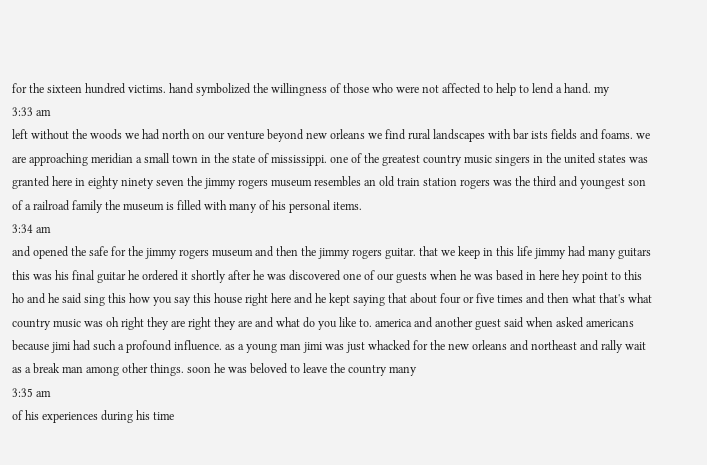for the sixteen hundred victims. hand symbolized the willingness of those who were not affected to help to lend a hand. my
3:33 am
left without the woods we had north on our venture beyond new orleans we find rural landscapes with bar ists fields and foams. we are approaching meridian a small town in the state of mississippi. one of the greatest country music singers in the united states was granted here in eighty ninety seven the jimmy rogers museum resembles an old train station rogers was the third and youngest son of a railroad family the museum is filled with many of his personal items.
3:34 am
and opened the safe for the jimmy rogers museum and then the jimmy rogers guitar. that we keep in this life jimmy had many guitars this was his final guitar he ordered it shortly after he was discovered one of our guests when he was based in here hey point to this ho and he said sing this how you say this house right here and he kept saying that about four or five times and then what that's what country music was oh right they are right they are and what do you like to. america and another guest said when asked americans because jimi had such a profound influence. as a young man jimi was just whacked for the new orleans and northeast and rally wait as a break man among other things. soon he was beloved to leave the country many
3:35 am
of his experiences during his time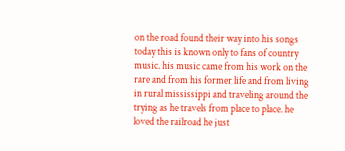on the road found their way into his songs today this is known only to fans of country music. his music came from his work on the rare and from his former life and from living in rural mississippi and traveling around the trying as he travels from place to place. he loved the railroad he just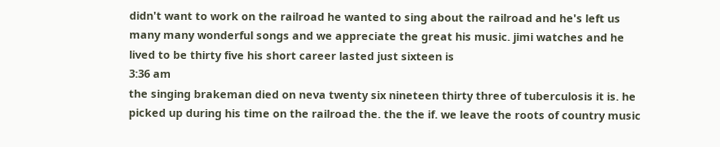didn't want to work on the railroad he wanted to sing about the railroad and he's left us many many wonderful songs and we appreciate the great his music. jimi watches and he lived to be thirty five his short career lasted just sixteen is
3:36 am
the singing brakeman died on neva twenty six nineteen thirty three of tuberculosis it is. he picked up during his time on the railroad the. the the if. we leave the roots of country music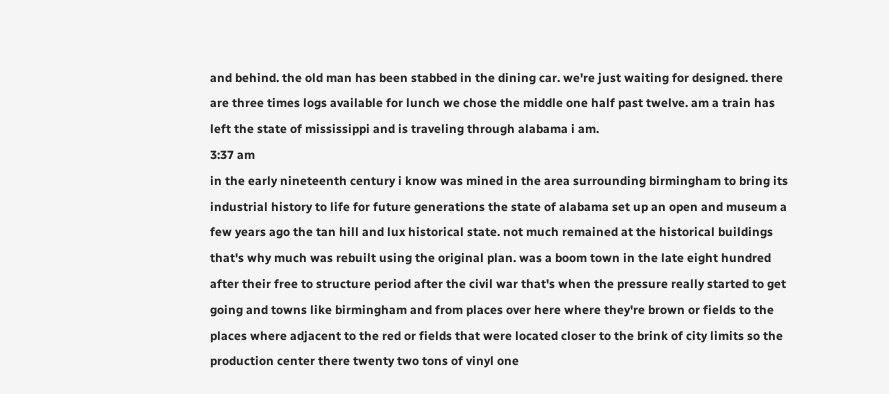and behind. the old man has been stabbed in the dining car. we're just waiting for designed. there are three times logs available for lunch we chose the middle one half past twelve. am a train has left the state of mississippi and is traveling through alabama i am.
3:37 am
in the early nineteenth century i know was mined in the area surrounding birmingham to bring its industrial history to life for future generations the state of alabama set up an open and museum a few years ago the tan hill and lux historical state. not much remained at the historical buildings that's why much was rebuilt using the original plan. was a boom town in the late eight hundred after their free to structure period after the civil war that's when the pressure really started to get going and towns like birmingham and from places over here where they're brown or fields to the places where adjacent to the red or fields that were located closer to the brink of city limits so the production center there twenty two tons of vinyl one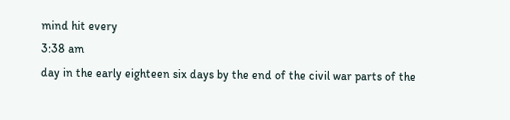mind hit every
3:38 am
day in the early eighteen six days by the end of the civil war parts of the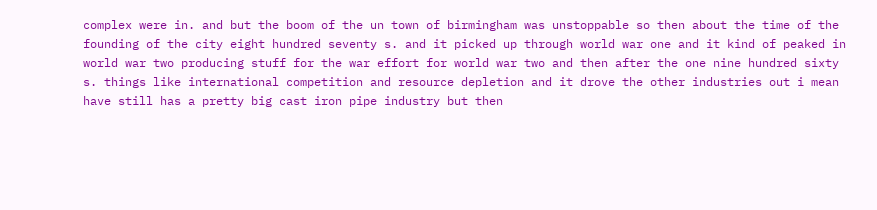complex were in. and but the boom of the un town of birmingham was unstoppable so then about the time of the founding of the city eight hundred seventy s. and it picked up through world war one and it kind of peaked in world war two producing stuff for the war effort for world war two and then after the one nine hundred sixty s. things like international competition and resource depletion and it drove the other industries out i mean have still has a pretty big cast iron pipe industry but then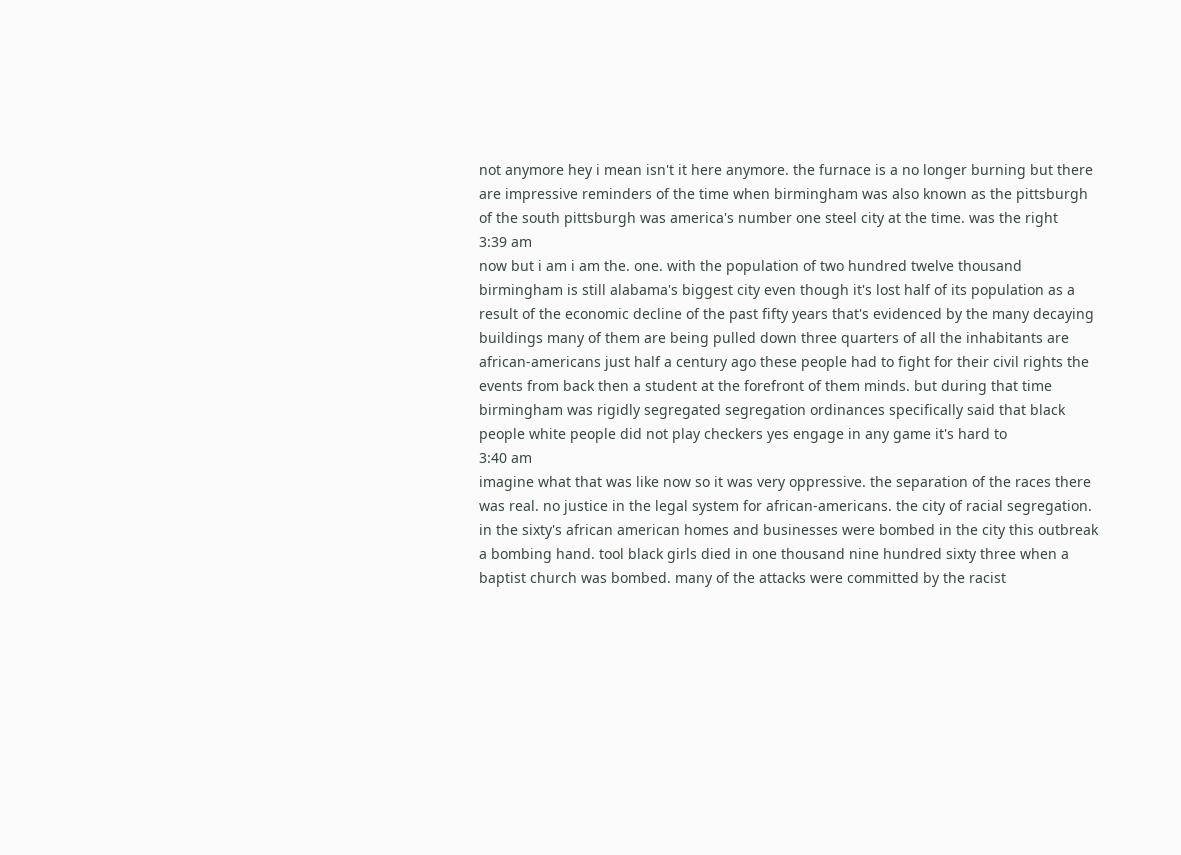not anymore hey i mean isn't it here anymore. the furnace is a no longer burning but there are impressive reminders of the time when birmingham was also known as the pittsburgh of the south pittsburgh was america's number one steel city at the time. was the right
3:39 am
now but i am i am the. one. with the population of two hundred twelve thousand birmingham is still alabama's biggest city even though it's lost half of its population as a result of the economic decline of the past fifty years that's evidenced by the many decaying buildings many of them are being pulled down three quarters of all the inhabitants are african-americans just half a century ago these people had to fight for their civil rights the events from back then a student at the forefront of them minds. but during that time birmingham was rigidly segregated segregation ordinances specifically said that black people white people did not play checkers yes engage in any game it's hard to
3:40 am
imagine what that was like now so it was very oppressive. the separation of the races there was real. no justice in the legal system for african-americans. the city of racial segregation. in the sixty's african american homes and businesses were bombed in the city this outbreak a bombing hand. tool black girls died in one thousand nine hundred sixty three when a baptist church was bombed. many of the attacks were committed by the racist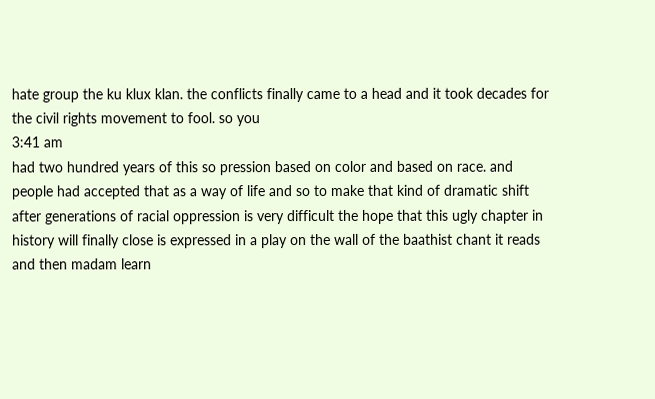hate group the ku klux klan. the conflicts finally came to a head and it took decades for the civil rights movement to fool. so you
3:41 am
had two hundred years of this so pression based on color and based on race. and people had accepted that as a way of life and so to make that kind of dramatic shift after generations of racial oppression is very difficult the hope that this ugly chapter in history will finally close is expressed in a play on the wall of the baathist chant it reads and then madam learn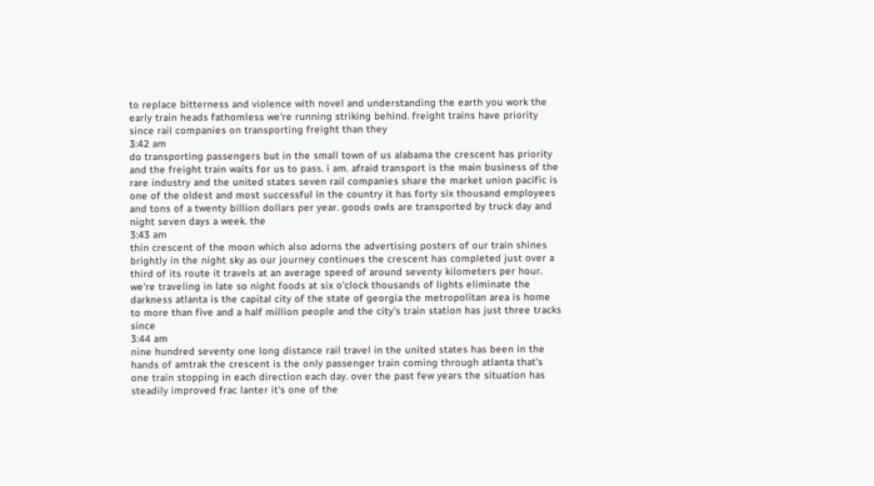to replace bitterness and violence with novel and understanding the earth you work the early train heads fathomless we're running striking behind. freight trains have priority since rail companies on transporting freight than they
3:42 am
do transporting passengers but in the small town of us alabama the crescent has priority and the freight train waits for us to pass. i am. afraid transport is the main business of the rare industry and the united states seven rail companies share the market union pacific is one of the oldest and most successful in the country it has forty six thousand employees and tons of a twenty billion dollars per year. goods owls are transported by truck day and night seven days a week. the
3:43 am
thin crescent of the moon which also adorns the advertising posters of our train shines brightly in the night sky as our journey continues the crescent has completed just over a third of its route it travels at an average speed of around seventy kilometers per hour. we're traveling in late so night foods at six o'clock thousands of lights eliminate the darkness atlanta is the capital city of the state of georgia the metropolitan area is home to more than five and a half million people and the city's train station has just three tracks since
3:44 am
nine hundred seventy one long distance rail travel in the united states has been in the hands of amtrak the crescent is the only passenger train coming through atlanta that's one train stopping in each direction each day. over the past few years the situation has steadily improved frac lanter it's one of the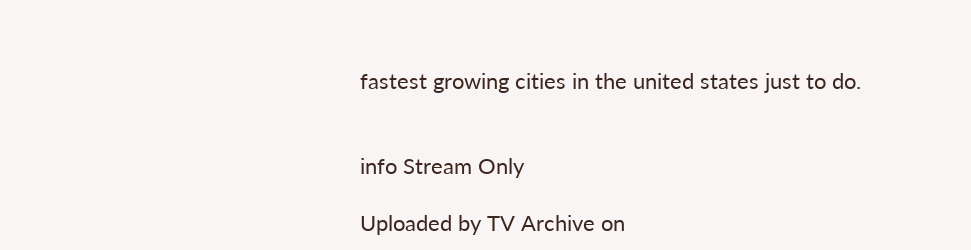fastest growing cities in the united states just to do.


info Stream Only

Uploaded by TV Archive on